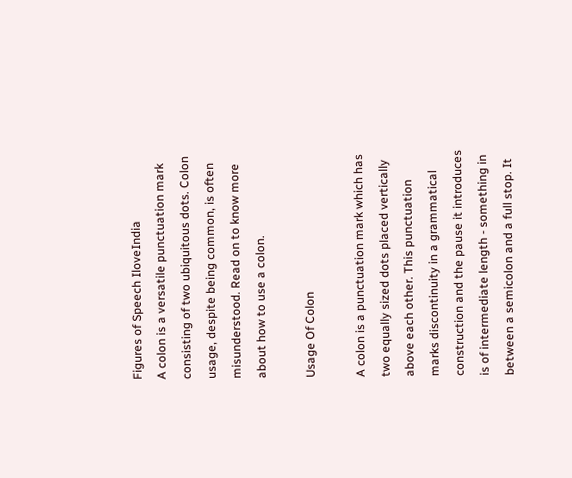Figures of Speech IloveIndia
A colon is a versatile punctuation mark consisting of two ubiquitous dots. Colon usage, despite being common, is often misunderstood. Read on to know more about how to use a colon.

Usage Of Colon

A colon is a punctuation mark which has two equally sized dots placed vertically above each other. This punctuation marks discontinuity in a grammatical construction and the pause it introduces is of intermediate length - something in between a semicolon and a full stop. It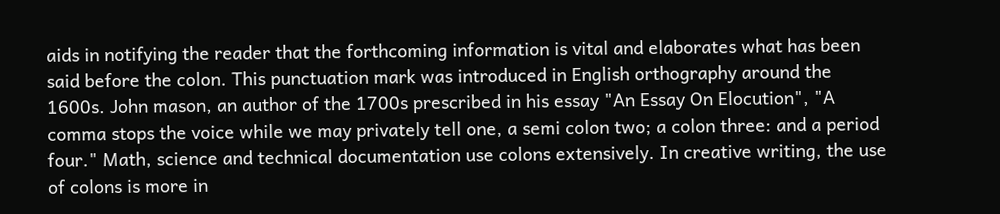aids in notifying the reader that the forthcoming information is vital and elaborates what has been said before the colon. This punctuation mark was introduced in English orthography around the 1600s. John mason, an author of the 1700s prescribed in his essay "An Essay On Elocution", "A comma stops the voice while we may privately tell one, a semi colon two; a colon three: and a period four." Math, science and technical documentation use colons extensively. In creative writing, the use of colons is more in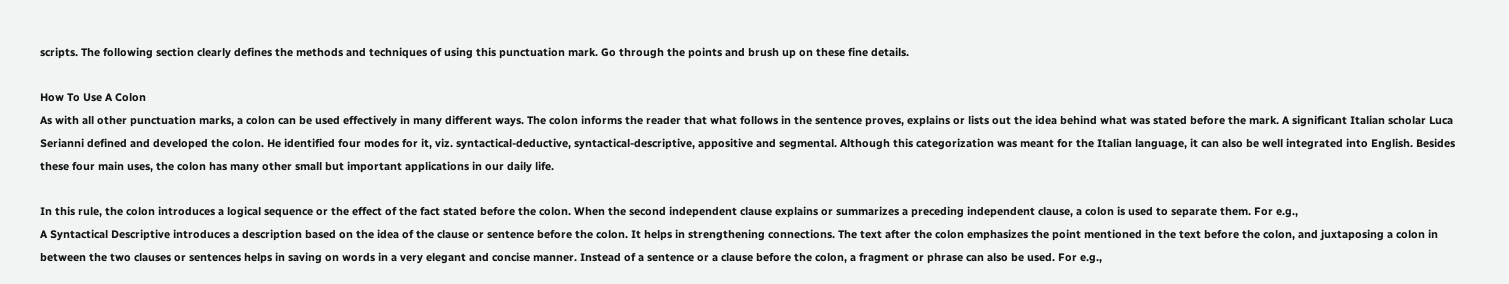scripts. The following section clearly defines the methods and techniques of using this punctuation mark. Go through the points and brush up on these fine details.

How To Use A Colon
As with all other punctuation marks, a colon can be used effectively in many different ways. The colon informs the reader that what follows in the sentence proves, explains or lists out the idea behind what was stated before the mark. A significant Italian scholar Luca Serianni defined and developed the colon. He identified four modes for it, viz. syntactical-deductive, syntactical-descriptive, appositive and segmental. Although this categorization was meant for the Italian language, it can also be well integrated into English. Besides these four main uses, the colon has many other small but important applications in our daily life.

In this rule, the colon introduces a logical sequence or the effect of the fact stated before the colon. When the second independent clause explains or summarizes a preceding independent clause, a colon is used to separate them. For e.g.,
A Syntactical Descriptive introduces a description based on the idea of the clause or sentence before the colon. It helps in strengthening connections. The text after the colon emphasizes the point mentioned in the text before the colon, and juxtaposing a colon in between the two clauses or sentences helps in saving on words in a very elegant and concise manner. Instead of a sentence or a clause before the colon, a fragment or phrase can also be used. For e.g.,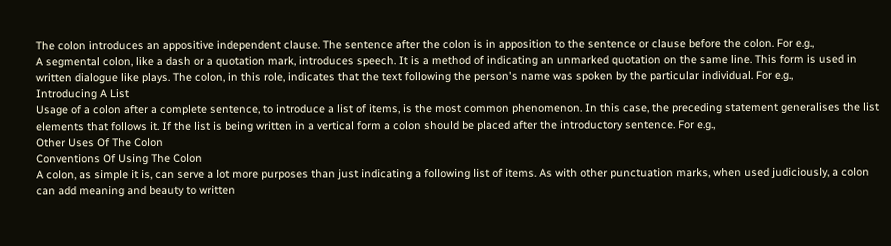The colon introduces an appositive independent clause. The sentence after the colon is in apposition to the sentence or clause before the colon. For e.g.,
A segmental colon, like a dash or a quotation mark, introduces speech. It is a method of indicating an unmarked quotation on the same line. This form is used in written dialogue like plays. The colon, in this role, indicates that the text following the person's name was spoken by the particular individual. For e.g.,
Introducing A List
Usage of a colon after a complete sentence, to introduce a list of items, is the most common phenomenon. In this case, the preceding statement generalises the list elements that follows it. If the list is being written in a vertical form a colon should be placed after the introductory sentence. For e.g.,
Other Uses Of The Colon
Conventions Of Using The Colon
A colon, as simple it is, can serve a lot more purposes than just indicating a following list of items. As with other punctuation marks, when used judiciously, a colon can add meaning and beauty to written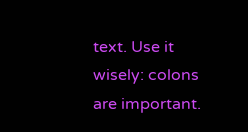text. Use it wisely: colons are important.